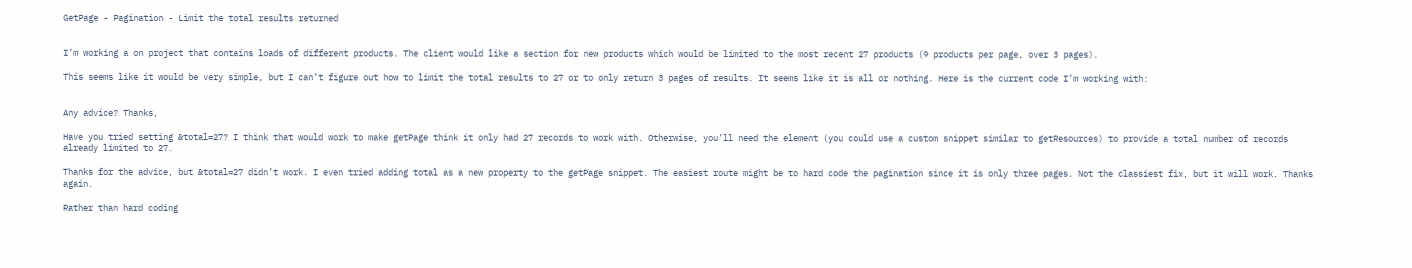GetPage - Pagination - Limit the total results returned


I’m working a on project that contains loads of different products. The client would like a section for new products which would be limited to the most recent 27 products (9 products per page, over 3 pages).

This seems like it would be very simple, but I can’t figure out how to limit the total results to 27 or to only return 3 pages of results. It seems like it is all or nothing. Here is the current code I’m working with:


Any advice? Thanks,

Have you tried setting &total=27? I think that would work to make getPage think it only had 27 records to work with. Otherwise, you’ll need the element (you could use a custom snippet similar to getResources) to provide a total number of records already limited to 27.

Thanks for the advice, but &total=27 didn’t work. I even tried adding total as a new property to the getPage snippet. The easiest route might be to hard code the pagination since it is only three pages. Not the classiest fix, but it will work. Thanks again.

Rather than hard coding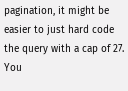pagination, it might be easier to just hard code the query with a cap of 27. You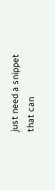just need a snippet that can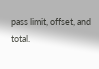pass limit, offset, and total.